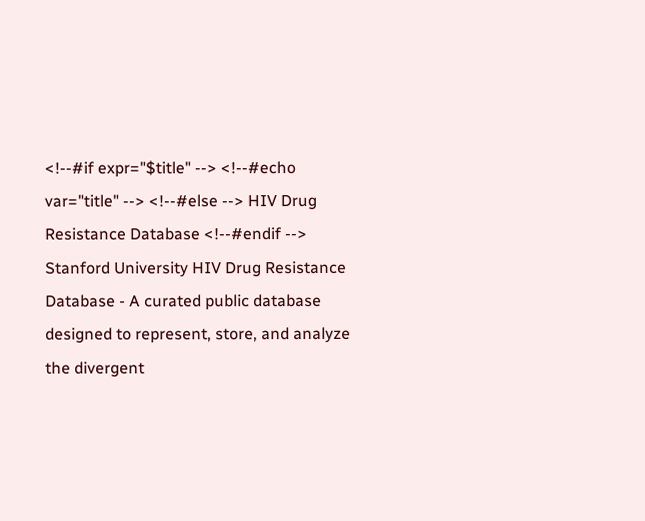<!--#if expr="$title" --> <!--#echo var="title" --> <!--#else --> HIV Drug Resistance Database <!--#endif -->
Stanford University HIV Drug Resistance Database - A curated public database designed to represent, store, and analyze the divergent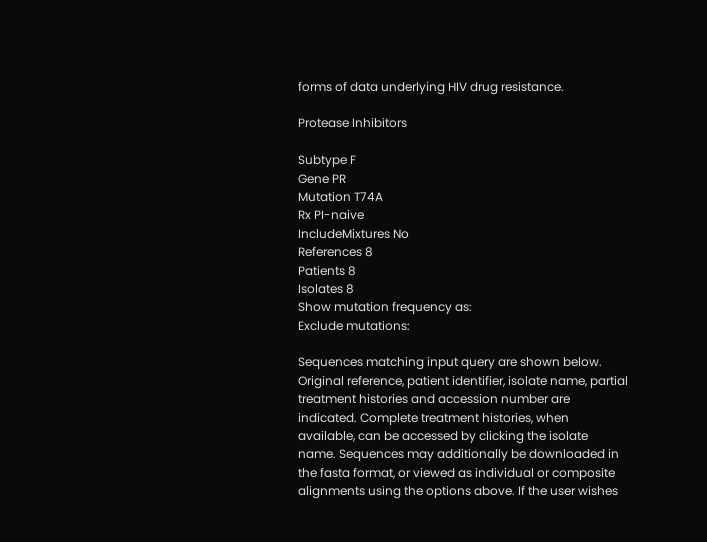forms of data underlying HIV drug resistance.

Protease Inhibitors

Subtype F
Gene PR
Mutation T74A
Rx PI-naive
IncludeMixtures No
References 8
Patients 8
Isolates 8
Show mutation frequency as:
Exclude mutations:

Sequences matching input query are shown below. Original reference, patient identifier, isolate name, partial treatment histories and accession number are indicated. Complete treatment histories, when available, can be accessed by clicking the isolate name. Sequences may additionally be downloaded in the fasta format, or viewed as individual or composite alignments using the options above. If the user wishes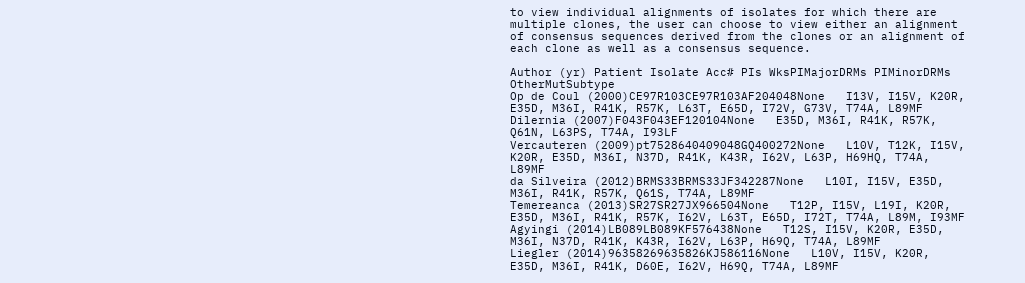to view individual alignments of isolates for which there are multiple clones, the user can choose to view either an alignment of consensus sequences derived from the clones or an alignment of each clone as well as a consensus sequence.

Author (yr) Patient Isolate Acc# PIs WksPIMajorDRMs PIMinorDRMs OtherMutSubtype
Op de Coul (2000)CE97R103CE97R103AF204048None   I13V, I15V, K20R, E35D, M36I, R41K, R57K, L63T, E65D, I72V, G73V, T74A, L89MF
Dilernia (2007)F043F043EF120104None   E35D, M36I, R41K, R57K, Q61N, L63PS, T74A, I93LF
Vercauteren (2009)pt7528640409048GQ400272None   L10V, T12K, I15V, K20R, E35D, M36I, N37D, R41K, K43R, I62V, L63P, H69HQ, T74A, L89MF
da Silveira (2012)BRMS33BRMS33JF342287None   L10I, I15V, E35D, M36I, R41K, R57K, Q61S, T74A, L89MF
Temereanca (2013)SR27SR27JX966504None   T12P, I15V, L19I, K20R, E35D, M36I, R41K, R57K, I62V, L63T, E65D, I72T, T74A, L89M, I93MF
Agyingi (2014)LB089LB089KF576438None   T12S, I15V, K20R, E35D, M36I, N37D, R41K, K43R, I62V, L63P, H69Q, T74A, L89MF
Liegler (2014)96358269635826KJ586116None   L10V, I15V, K20R, E35D, M36I, R41K, D60E, I62V, H69Q, T74A, L89MF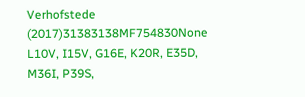Verhofstede (2017)31383138MF754830None   L10V, I15V, G16E, K20R, E35D, M36I, P39S,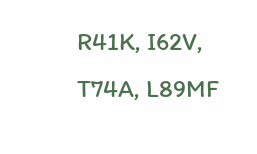R41K, I62V, T74A, L89MF